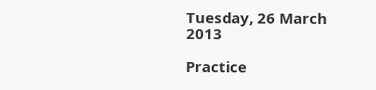Tuesday, 26 March 2013

Practice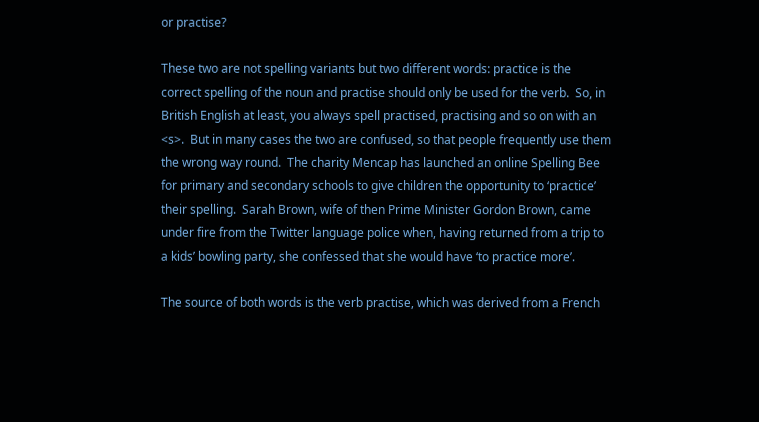or practise?

These two are not spelling variants but two different words: practice is the correct spelling of the noun and practise should only be used for the verb.  So, in British English at least, you always spell practised, practising and so on with an <s>.  But in many cases the two are confused, so that people frequently use them the wrong way round.  The charity Mencap has launched an online Spelling Bee for primary and secondary schools to give children the opportunity to ‘practice’ their spelling.  Sarah Brown, wife of then Prime Minister Gordon Brown, came under fire from the Twitter language police when, having returned from a trip to a kids’ bowling party, she confessed that she would have ‘to practice more’.

The source of both words is the verb practise, which was derived from a French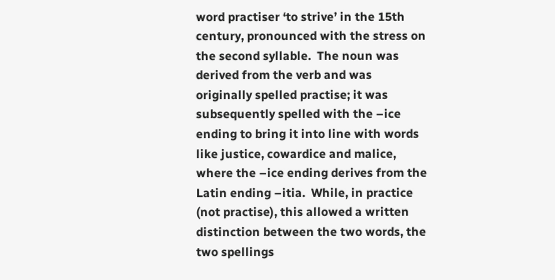word practiser ‘to strive’ in the 15th century, pronounced with the stress on the second syllable.  The noun was derived from the verb and was originally spelled practise; it was subsequently spelled with the –ice ending to bring it into line with words like justice, cowardice and malice, where the –ice ending derives from the Latin ending –itia.  While, in practice (not practise), this allowed a written distinction between the two words, the two spellings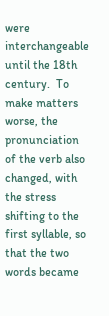were interchangeable until the 18th century.  To make matters worse, the pronunciation of the verb also changed, with the stress shifting to the first syllable, so that the two words became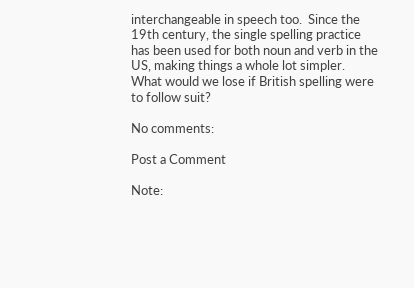interchangeable in speech too.  Since the 19th century, the single spelling practice has been used for both noun and verb in the US, making things a whole lot simpler.  What would we lose if British spelling were to follow suit?

No comments:

Post a Comment

Note: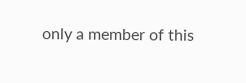only a member of this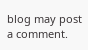blog may post a comment.